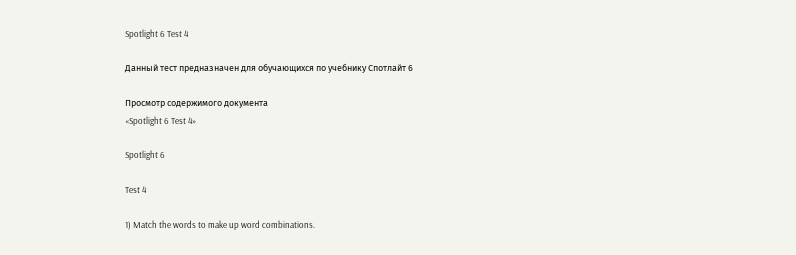Spotlight 6 Test 4

Данный тест предназначен для обучающихся по учебнику Спотлайт 6

Просмотр содержимого документа
«Spotlight 6 Test 4»

Spotlight 6

Test 4

1) Match the words to make up word combinations.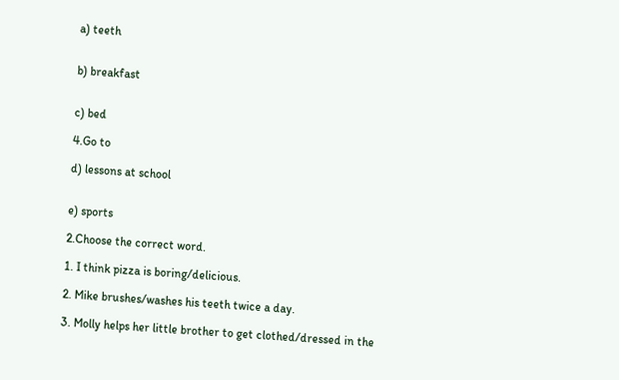a) teeth


b) breakfast


c) bed

4.Go to

d) lessons at school


e) sports

2.Choose the correct word.

1. I think pizza is boring/delicious.

2. Mike brushes/washes his teeth twice a day.

3. Molly helps her little brother to get clothed/dressed in the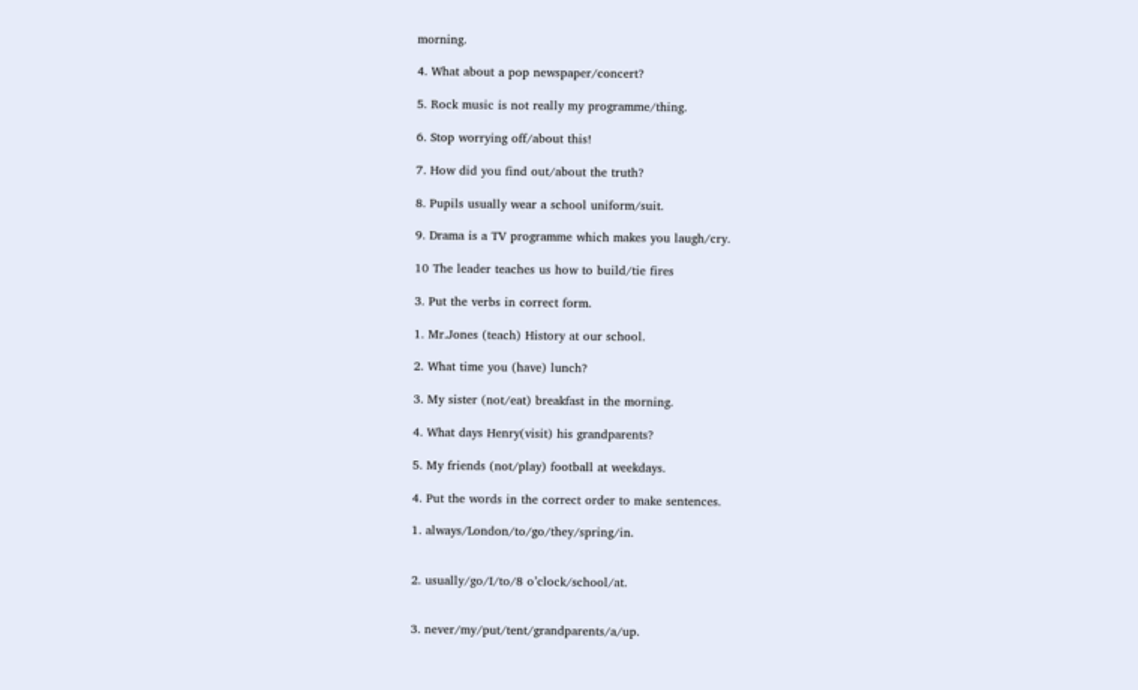morning.

4. What about a pop newspaper/concert?

5. Rock music is not really my programme/thing.

6. Stop worrying off/about this!

7. How did you find out/about the truth?

8. Pupils usually wear a school uniform/suit.

9. Drama is a TV programme which makes you laugh/cry.

10 The leader teaches us how to build/tie fires

3. Put the verbs in correct form.

1. Mr.Jones (teach) History at our school.

2. What time you (have) lunch?

3. My sister (not/eat) breakfast in the morning.

4. What days Henry(visit) his grandparents?

5. My friends (not/play) football at weekdays.

4. Put the words in the correct order to make sentences.

1. always/London/to/go/they/spring/in.


2. usually/go/I/to/8 o’clock/school/at.


3. never/my/put/tent/grandparents/a/up.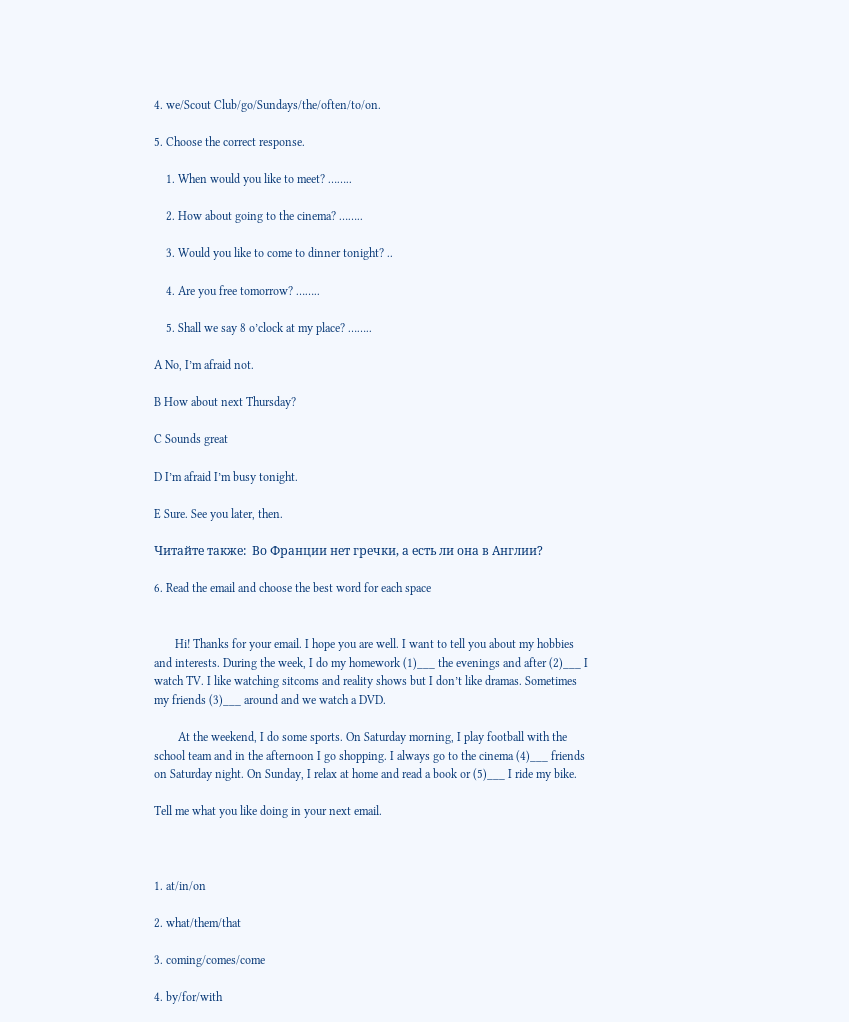4. we/Scout Club/go/Sundays/the/often/to/on.

5. Choose the correct response.

    1. When would you like to meet? ……..

    2. How about going to the cinema? ……..

    3. Would you like to come to dinner tonight? ..

    4. Are you free tomorrow? ……..

    5. Shall we say 8 o’clock at my place? ……..

A No, I’m afraid not.

B How about next Thursday?

C Sounds great

D I’m afraid I’m busy tonight.

E Sure. See you later, then.

Читайте также:  Во Франции нет гречки, а есть ли она в Англии?

6. Read the email and choose the best word for each space


       Hi! Thanks for your email. I hope you are well. I want to tell you about my hobbies and interests. During the week, I do my homework (1)___ the evenings and after (2)___ I watch TV. I like watching sitcoms and reality shows but I don’t like dramas. Sometimes my friends (3)___ around and we watch a DVD.

        At the weekend, I do some sports. On Saturday morning, I play football with the school team and in the afternoon I go shopping. I always go to the cinema (4)___ friends on Saturday night. On Sunday, I relax at home and read a book or (5)___ I ride my bike.

Tell me what you like doing in your next email.



1. at/in/on

2. what/them/that

3. coming/comes/come

4. by/for/with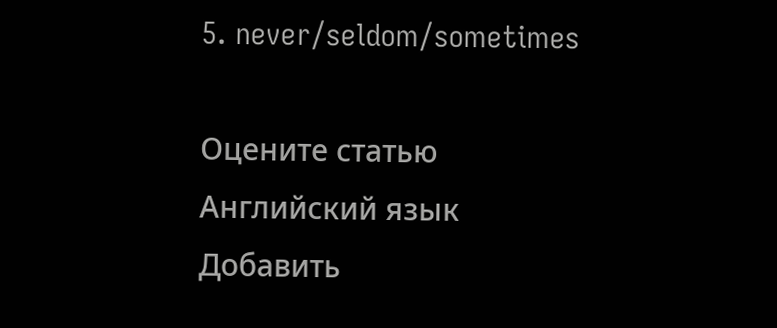5. never/seldom/sometimes

Оцените статью
Английский язык
Добавить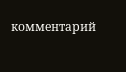комментарий